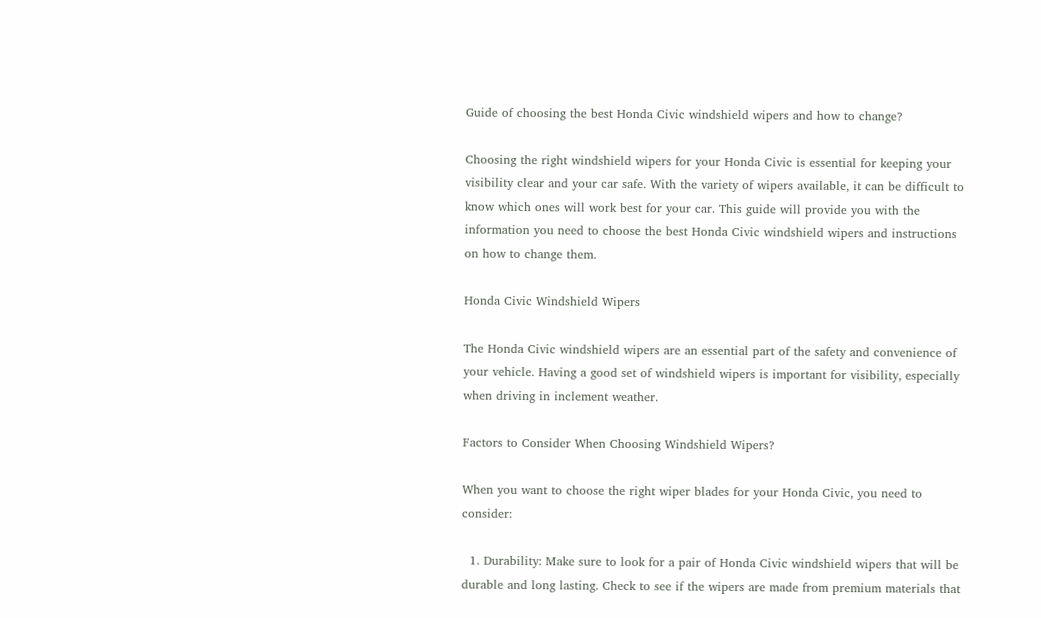Guide of choosing the best Honda Civic windshield wipers and how to change?

Choosing the right windshield wipers for your Honda Civic is essential for keeping your visibility clear and your car safe. With the variety of wipers available, it can be difficult to know which ones will work best for your car. This guide will provide you with the information you need to choose the best Honda Civic windshield wipers and instructions on how to change them.

Honda Civic Windshield Wipers

The Honda Civic windshield wipers are an essential part of the safety and convenience of your vehicle. Having a good set of windshield wipers is important for visibility, especially when driving in inclement weather.

Factors to Consider When Choosing Windshield Wipers?

When you want to choose the right wiper blades for your Honda Civic, you need to consider:

  1. Durability: Make sure to look for a pair of Honda Civic windshield wipers that will be durable and long lasting. Check to see if the wipers are made from premium materials that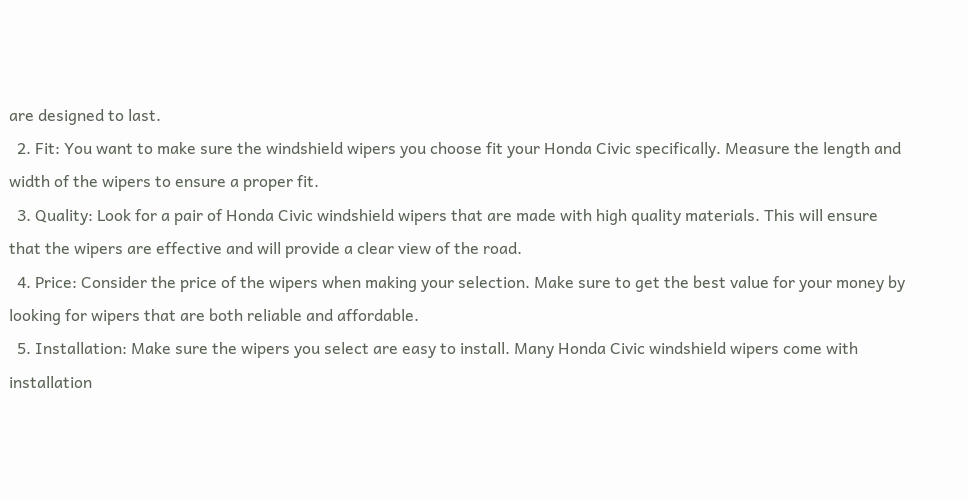are designed to last.
  2. Fit: You want to make sure the windshield wipers you choose fit your Honda Civic specifically. Measure the length and width of the wipers to ensure a proper fit.
  3. Quality: Look for a pair of Honda Civic windshield wipers that are made with high quality materials. This will ensure that the wipers are effective and will provide a clear view of the road.
  4. Price: Consider the price of the wipers when making your selection. Make sure to get the best value for your money by looking for wipers that are both reliable and affordable.
  5. Installation: Make sure the wipers you select are easy to install. Many Honda Civic windshield wipers come with installation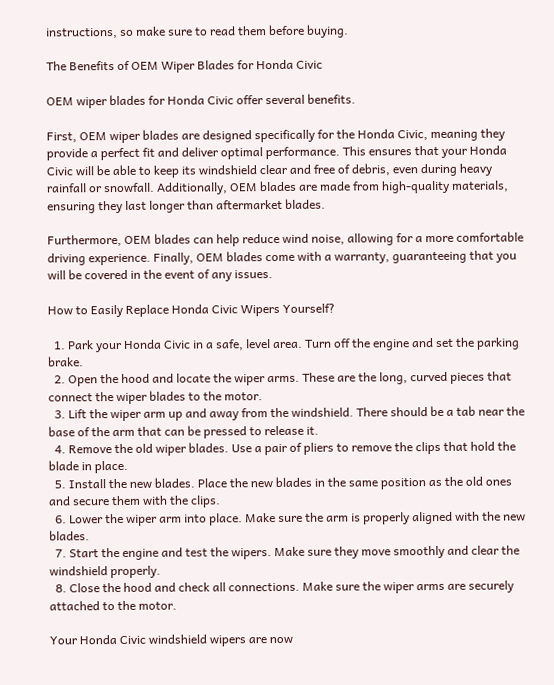instructions, so make sure to read them before buying.

The Benefits of OEM Wiper Blades for Honda Civic

OEM wiper blades for Honda Civic offer several benefits.

First, OEM wiper blades are designed specifically for the Honda Civic, meaning they provide a perfect fit and deliver optimal performance. This ensures that your Honda Civic will be able to keep its windshield clear and free of debris, even during heavy rainfall or snowfall. Additionally, OEM blades are made from high-quality materials, ensuring they last longer than aftermarket blades.

Furthermore, OEM blades can help reduce wind noise, allowing for a more comfortable driving experience. Finally, OEM blades come with a warranty, guaranteeing that you will be covered in the event of any issues.

How to Easily Replace Honda Civic Wipers Yourself?

  1. Park your Honda Civic in a safe, level area. Turn off the engine and set the parking brake.
  2. Open the hood and locate the wiper arms. These are the long, curved pieces that connect the wiper blades to the motor.
  3. Lift the wiper arm up and away from the windshield. There should be a tab near the base of the arm that can be pressed to release it.
  4. Remove the old wiper blades. Use a pair of pliers to remove the clips that hold the blade in place.
  5. Install the new blades. Place the new blades in the same position as the old ones and secure them with the clips.
  6. Lower the wiper arm into place. Make sure the arm is properly aligned with the new blades.
  7. Start the engine and test the wipers. Make sure they move smoothly and clear the windshield properly.
  8. Close the hood and check all connections. Make sure the wiper arms are securely attached to the motor.

Your Honda Civic windshield wipers are now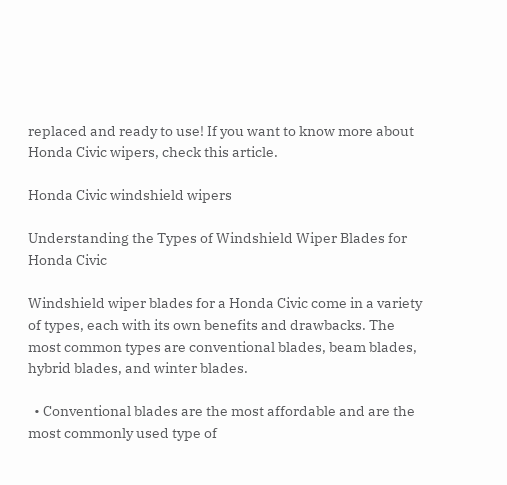replaced and ready to use! If you want to know more about Honda Civic wipers, check this article.

Honda Civic windshield wipers

Understanding the Types of Windshield Wiper Blades for Honda Civic

Windshield wiper blades for a Honda Civic come in a variety of types, each with its own benefits and drawbacks. The most common types are conventional blades, beam blades, hybrid blades, and winter blades.

  • Conventional blades are the most affordable and are the most commonly used type of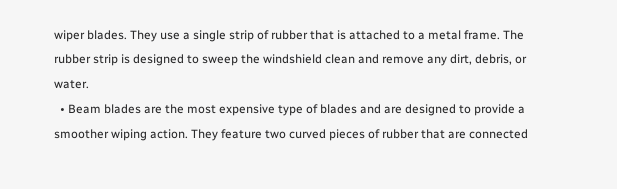wiper blades. They use a single strip of rubber that is attached to a metal frame. The rubber strip is designed to sweep the windshield clean and remove any dirt, debris, or water.
  • Beam blades are the most expensive type of blades and are designed to provide a smoother wiping action. They feature two curved pieces of rubber that are connected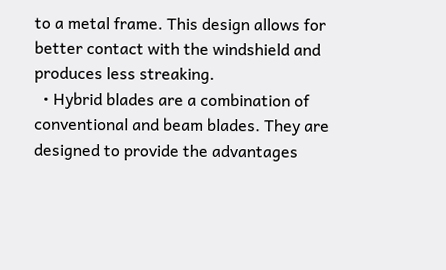to a metal frame. This design allows for better contact with the windshield and produces less streaking.
  • Hybrid blades are a combination of conventional and beam blades. They are designed to provide the advantages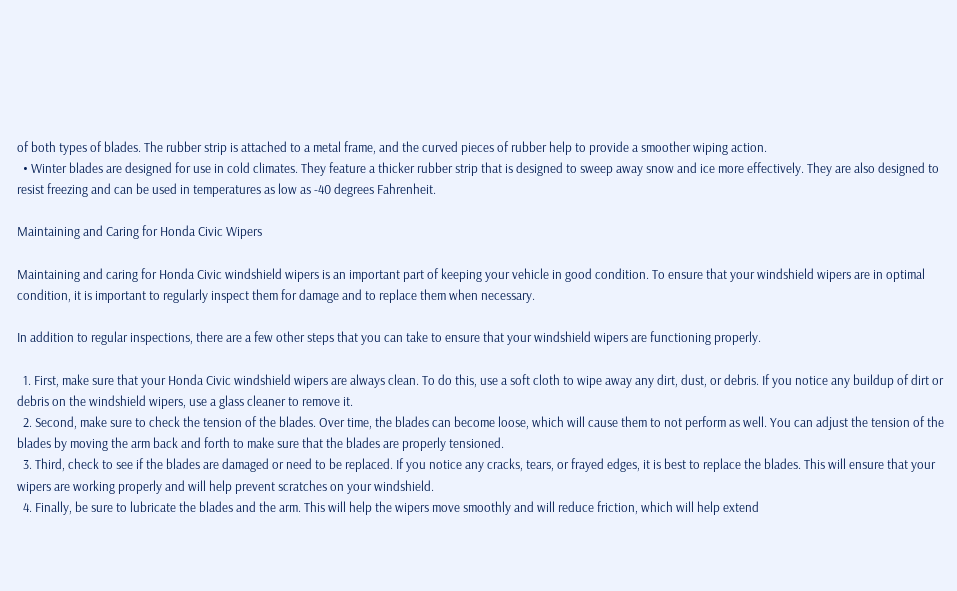of both types of blades. The rubber strip is attached to a metal frame, and the curved pieces of rubber help to provide a smoother wiping action.
  • Winter blades are designed for use in cold climates. They feature a thicker rubber strip that is designed to sweep away snow and ice more effectively. They are also designed to resist freezing and can be used in temperatures as low as -40 degrees Fahrenheit.

Maintaining and Caring for Honda Civic Wipers

Maintaining and caring for Honda Civic windshield wipers is an important part of keeping your vehicle in good condition. To ensure that your windshield wipers are in optimal condition, it is important to regularly inspect them for damage and to replace them when necessary.

In addition to regular inspections, there are a few other steps that you can take to ensure that your windshield wipers are functioning properly.

  1. First, make sure that your Honda Civic windshield wipers are always clean. To do this, use a soft cloth to wipe away any dirt, dust, or debris. If you notice any buildup of dirt or debris on the windshield wipers, use a glass cleaner to remove it.
  2. Second, make sure to check the tension of the blades. Over time, the blades can become loose, which will cause them to not perform as well. You can adjust the tension of the blades by moving the arm back and forth to make sure that the blades are properly tensioned.
  3. Third, check to see if the blades are damaged or need to be replaced. If you notice any cracks, tears, or frayed edges, it is best to replace the blades. This will ensure that your wipers are working properly and will help prevent scratches on your windshield.
  4. Finally, be sure to lubricate the blades and the arm. This will help the wipers move smoothly and will reduce friction, which will help extend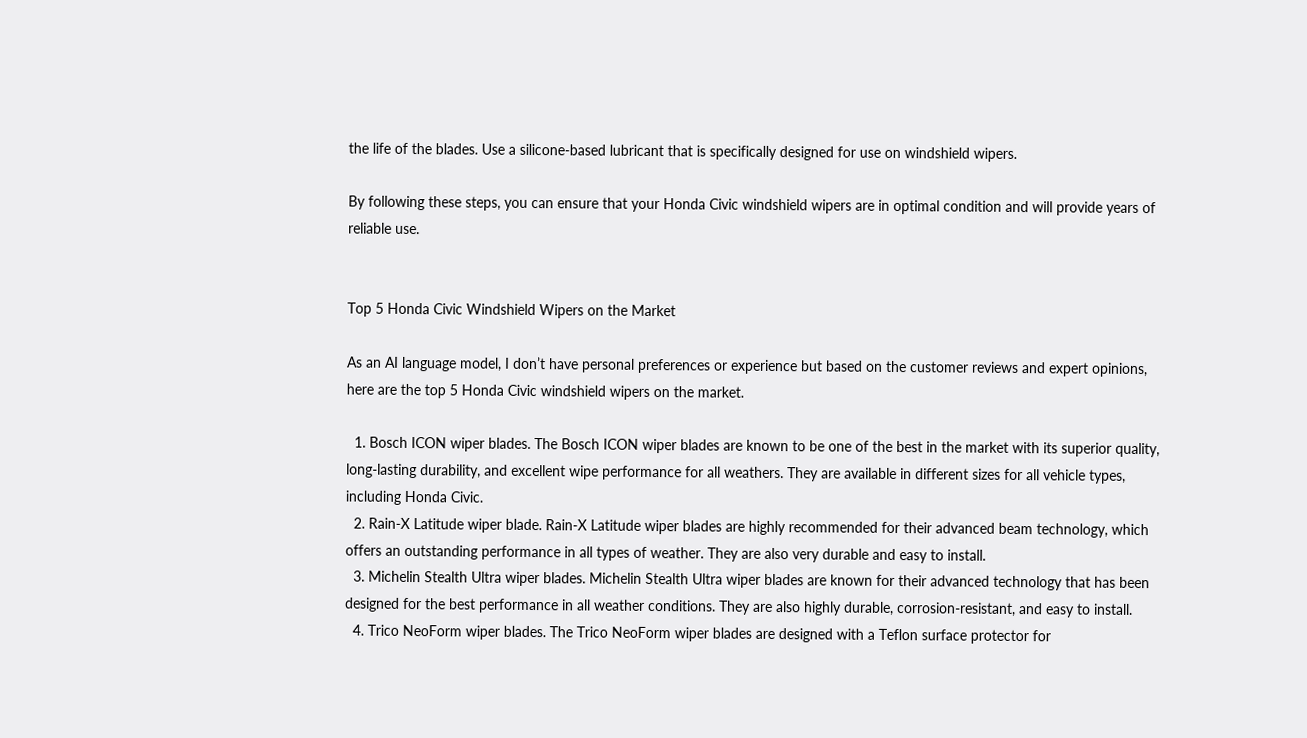the life of the blades. Use a silicone-based lubricant that is specifically designed for use on windshield wipers.

By following these steps, you can ensure that your Honda Civic windshield wipers are in optimal condition and will provide years of reliable use.


Top 5 Honda Civic Windshield Wipers on the Market

As an AI language model, I don’t have personal preferences or experience but based on the customer reviews and expert opinions, here are the top 5 Honda Civic windshield wipers on the market.

  1. Bosch ICON wiper blades. The Bosch ICON wiper blades are known to be one of the best in the market with its superior quality, long-lasting durability, and excellent wipe performance for all weathers. They are available in different sizes for all vehicle types, including Honda Civic.
  2. Rain-X Latitude wiper blade. Rain-X Latitude wiper blades are highly recommended for their advanced beam technology, which offers an outstanding performance in all types of weather. They are also very durable and easy to install.
  3. Michelin Stealth Ultra wiper blades. Michelin Stealth Ultra wiper blades are known for their advanced technology that has been designed for the best performance in all weather conditions. They are also highly durable, corrosion-resistant, and easy to install.
  4. Trico NeoForm wiper blades. The Trico NeoForm wiper blades are designed with a Teflon surface protector for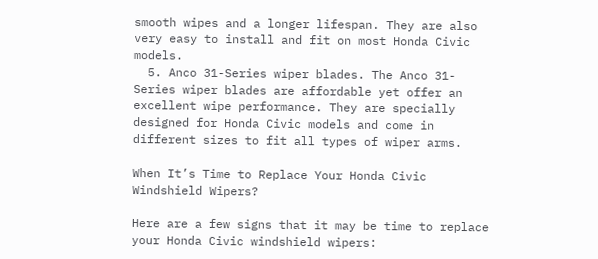smooth wipes and a longer lifespan. They are also very easy to install and fit on most Honda Civic models.
  5. Anco 31-Series wiper blades. The Anco 31-Series wiper blades are affordable yet offer an excellent wipe performance. They are specially designed for Honda Civic models and come in different sizes to fit all types of wiper arms.

When It’s Time to Replace Your Honda Civic Windshield Wipers?

Here are a few signs that it may be time to replace your Honda Civic windshield wipers: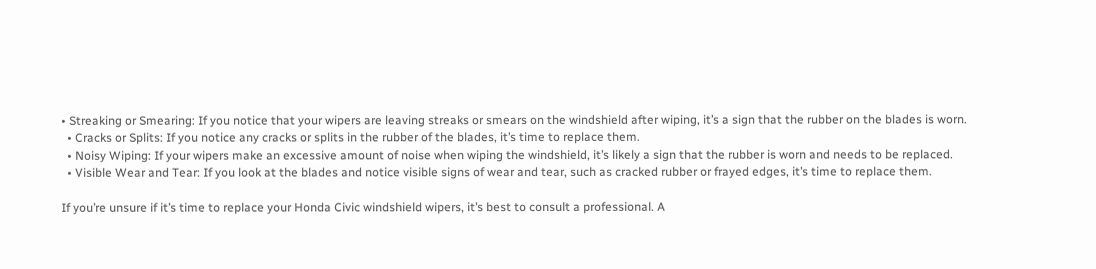• Streaking or Smearing: If you notice that your wipers are leaving streaks or smears on the windshield after wiping, it’s a sign that the rubber on the blades is worn.
  • Cracks or Splits: If you notice any cracks or splits in the rubber of the blades, it’s time to replace them.
  • Noisy Wiping: If your wipers make an excessive amount of noise when wiping the windshield, it’s likely a sign that the rubber is worn and needs to be replaced.
  • Visible Wear and Tear: If you look at the blades and notice visible signs of wear and tear, such as cracked rubber or frayed edges, it’s time to replace them.

If you’re unsure if it’s time to replace your Honda Civic windshield wipers, it’s best to consult a professional. A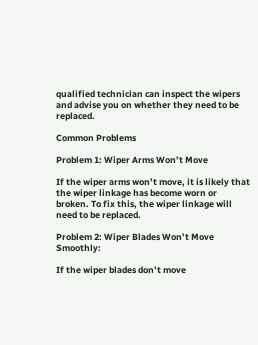qualified technician can inspect the wipers and advise you on whether they need to be replaced.

Common Problems

Problem 1: Wiper Arms Won’t Move

If the wiper arms won’t move, it is likely that the wiper linkage has become worn or broken. To fix this, the wiper linkage will need to be replaced.

Problem 2: Wiper Blades Won’t Move Smoothly:

If the wiper blades don’t move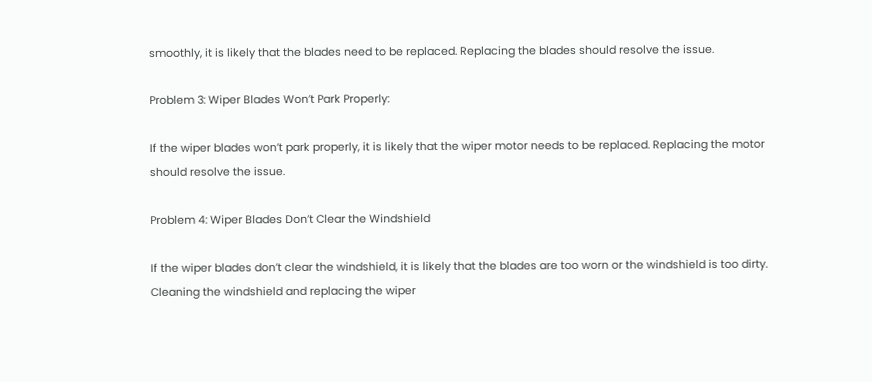smoothly, it is likely that the blades need to be replaced. Replacing the blades should resolve the issue.

Problem 3: Wiper Blades Won’t Park Properly:

If the wiper blades won’t park properly, it is likely that the wiper motor needs to be replaced. Replacing the motor should resolve the issue.

Problem 4: Wiper Blades Don’t Clear the Windshield

If the wiper blades don’t clear the windshield, it is likely that the blades are too worn or the windshield is too dirty. Cleaning the windshield and replacing the wiper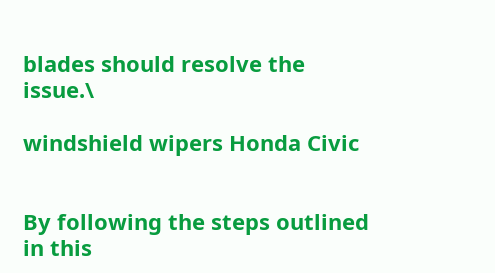blades should resolve the issue.\

windshield wipers Honda Civic


By following the steps outlined in this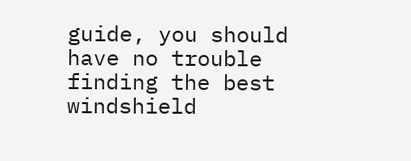guide, you should have no trouble finding the best windshield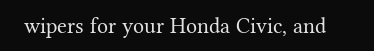wipers for your Honda Civic, and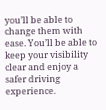you’ll be able to change them with ease. You’ll be able to keep your visibility clear and enjoy a safer driving experience.